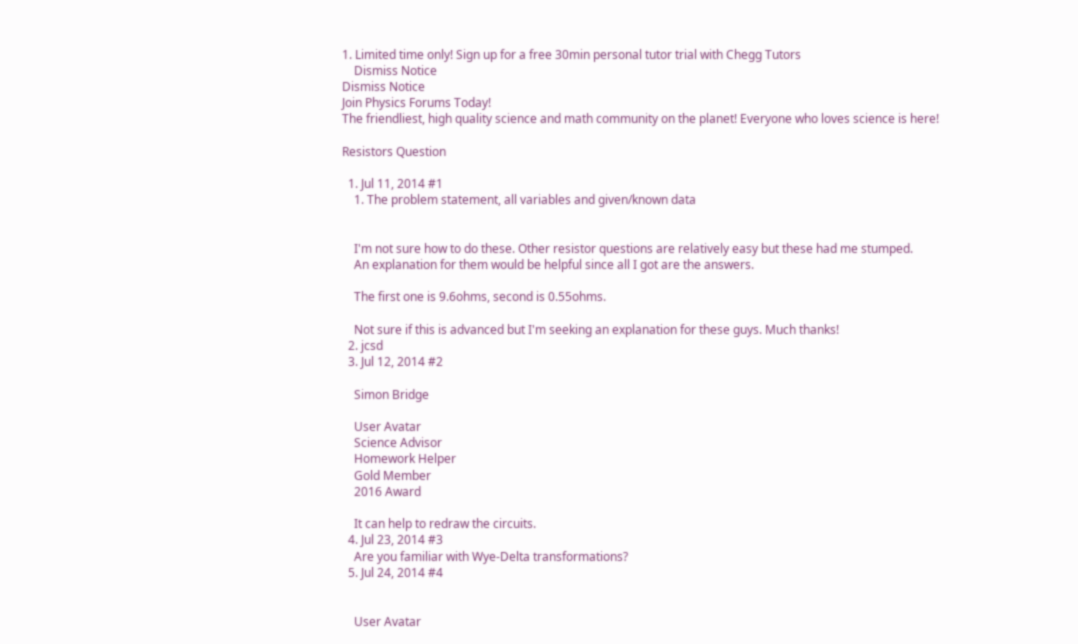1. Limited time only! Sign up for a free 30min personal tutor trial with Chegg Tutors
    Dismiss Notice
Dismiss Notice
Join Physics Forums Today!
The friendliest, high quality science and math community on the planet! Everyone who loves science is here!

Resistors Question

  1. Jul 11, 2014 #1
    1. The problem statement, all variables and given/known data


    I'm not sure how to do these. Other resistor questions are relatively easy but these had me stumped.
    An explanation for them would be helpful since all I got are the answers.

    The first one is 9.6ohms, second is 0.55ohms.

    Not sure if this is advanced but I'm seeking an explanation for these guys. Much thanks!
  2. jcsd
  3. Jul 12, 2014 #2

    Simon Bridge

    User Avatar
    Science Advisor
    Homework Helper
    Gold Member
    2016 Award

    It can help to redraw the circuits.
  4. Jul 23, 2014 #3
    Are you familiar with Wye-Delta transformations?
  5. Jul 24, 2014 #4


    User Avatar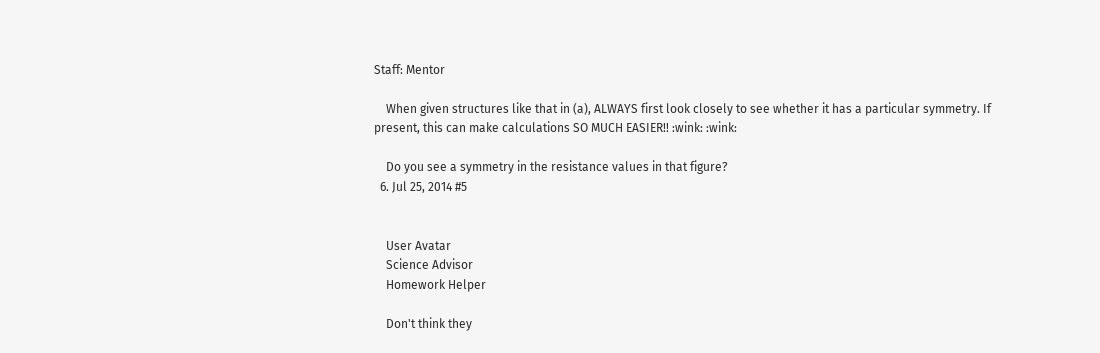Staff: Mentor

    When given structures like that in (a), ALWAYS first look closely to see whether it has a particular symmetry. If present, this can make calculations SO MUCH EASIER!! :wink: :wink:

    Do you see a symmetry in the resistance values in that figure?
  6. Jul 25, 2014 #5


    User Avatar
    Science Advisor
    Homework Helper

    Don't think they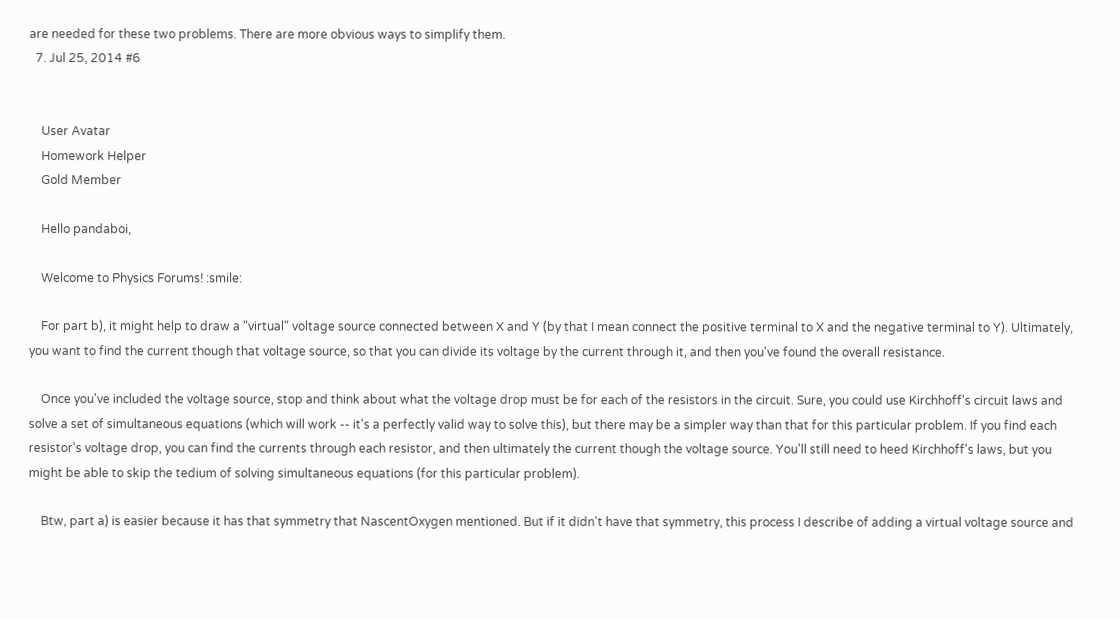are needed for these two problems. There are more obvious ways to simplify them.
  7. Jul 25, 2014 #6


    User Avatar
    Homework Helper
    Gold Member

    Hello pandaboi,

    Welcome to Physics Forums! :smile:

    For part b), it might help to draw a "virtual" voltage source connected between X and Y (by that I mean connect the positive terminal to X and the negative terminal to Y). Ultimately, you want to find the current though that voltage source, so that you can divide its voltage by the current through it, and then you've found the overall resistance.

    Once you've included the voltage source, stop and think about what the voltage drop must be for each of the resistors in the circuit. Sure, you could use Kirchhoff's circuit laws and solve a set of simultaneous equations (which will work -- it's a perfectly valid way to solve this), but there may be a simpler way than that for this particular problem. If you find each resistor's voltage drop, you can find the currents through each resistor, and then ultimately the current though the voltage source. You'll still need to heed Kirchhoff's laws, but you might be able to skip the tedium of solving simultaneous equations (for this particular problem).

    Btw, part a) is easier because it has that symmetry that NascentOxygen mentioned. But if it didn't have that symmetry, this process I describe of adding a virtual voltage source and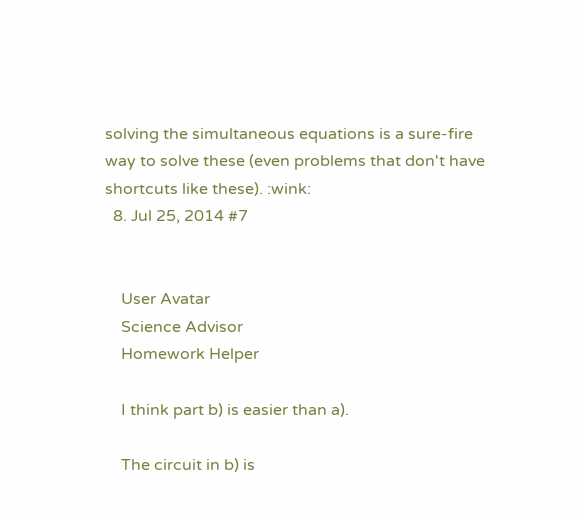solving the simultaneous equations is a sure-fire way to solve these (even problems that don't have shortcuts like these). :wink:
  8. Jul 25, 2014 #7


    User Avatar
    Science Advisor
    Homework Helper

    I think part b) is easier than a).

    The circuit in b) is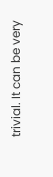trivial. It can be very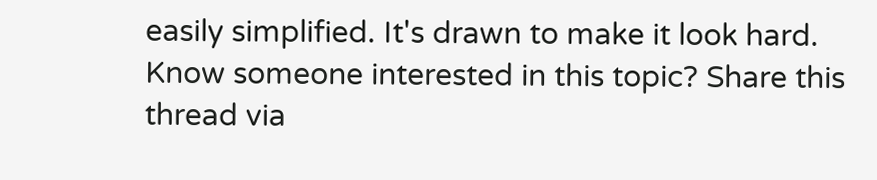easily simplified. It's drawn to make it look hard.
Know someone interested in this topic? Share this thread via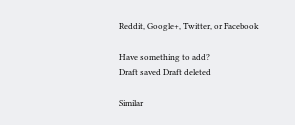Reddit, Google+, Twitter, or Facebook

Have something to add?
Draft saved Draft deleted

Similar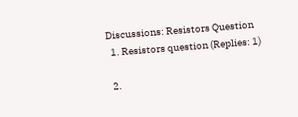Discussions: Resistors Question
  1. Resistors question (Replies: 1)

  2.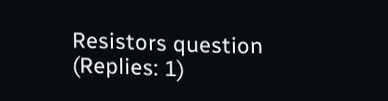Resistors question (Replies: 1)